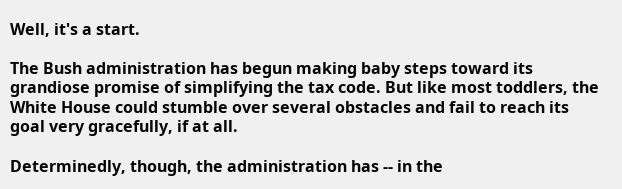Well, it's a start.

The Bush administration has begun making baby steps toward its grandiose promise of simplifying the tax code. But like most toddlers, the White House could stumble over several obstacles and fail to reach its goal very gracefully, if at all.

Determinedly, though, the administration has -- in the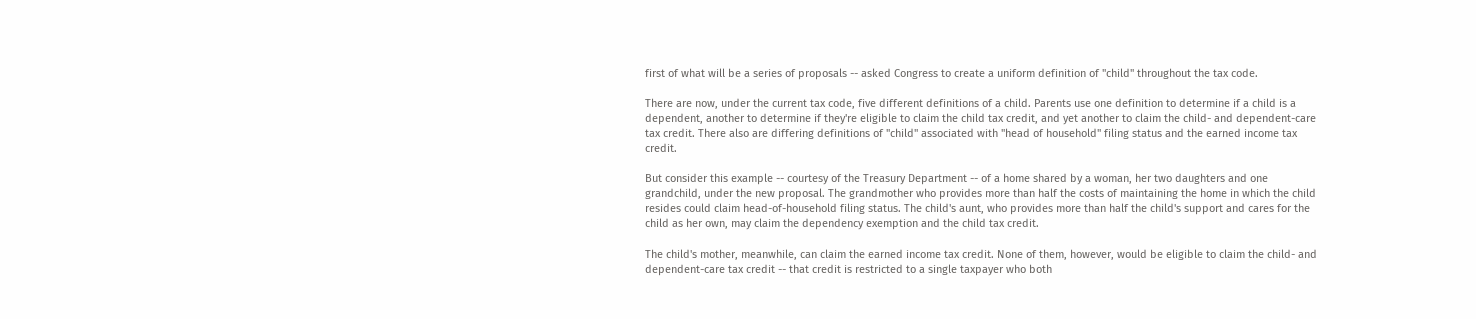first of what will be a series of proposals -- asked Congress to create a uniform definition of "child" throughout the tax code.

There are now, under the current tax code, five different definitions of a child. Parents use one definition to determine if a child is a dependent, another to determine if they're eligible to claim the child tax credit, and yet another to claim the child- and dependent-care tax credit. There also are differing definitions of "child" associated with "head of household" filing status and the earned income tax credit.

But consider this example -- courtesy of the Treasury Department -- of a home shared by a woman, her two daughters and one grandchild, under the new proposal. The grandmother who provides more than half the costs of maintaining the home in which the child resides could claim head-of-household filing status. The child's aunt, who provides more than half the child's support and cares for the child as her own, may claim the dependency exemption and the child tax credit.

The child's mother, meanwhile, can claim the earned income tax credit. None of them, however, would be eligible to claim the child- and dependent-care tax credit -- that credit is restricted to a single taxpayer who both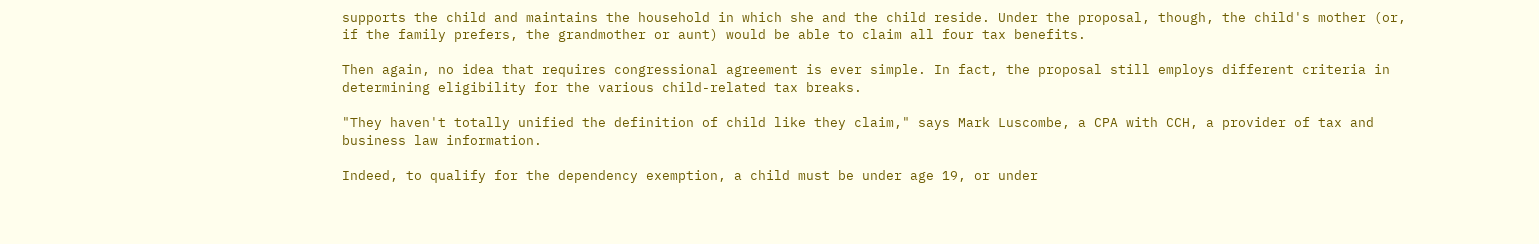supports the child and maintains the household in which she and the child reside. Under the proposal, though, the child's mother (or, if the family prefers, the grandmother or aunt) would be able to claim all four tax benefits.

Then again, no idea that requires congressional agreement is ever simple. In fact, the proposal still employs different criteria in determining eligibility for the various child-related tax breaks.

"They haven't totally unified the definition of child like they claim," says Mark Luscombe, a CPA with CCH, a provider of tax and business law information.

Indeed, to qualify for the dependency exemption, a child must be under age 19, or under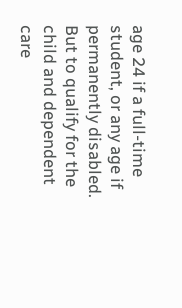age 24 if a full-time student, or any age if permanently disabled. But to qualify for the child and dependent care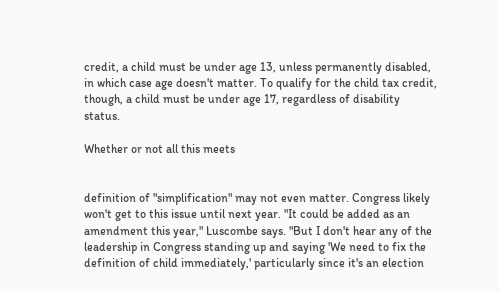credit, a child must be under age 13, unless permanently disabled, in which case age doesn't matter. To qualify for the child tax credit, though, a child must be under age 17, regardless of disability status.

Whether or not all this meets


definition of "simplification" may not even matter. Congress likely won't get to this issue until next year. "It could be added as an amendment this year," Luscombe says. "But I don't hear any of the leadership in Congress standing up and saying 'We need to fix the definition of child immediately,' particularly since it's an election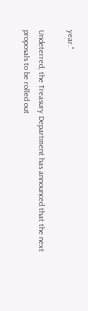year."

Undeterred, the Treasury Department has announced that the next proposals to be rolled out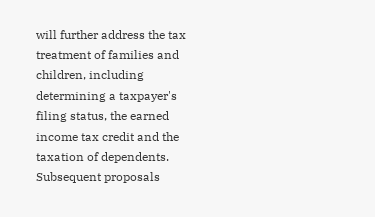will further address the tax treatment of families and children, including determining a taxpayer's filing status, the earned income tax credit and the taxation of dependents. Subsequent proposals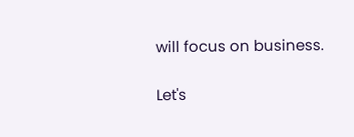will focus on business.

Let's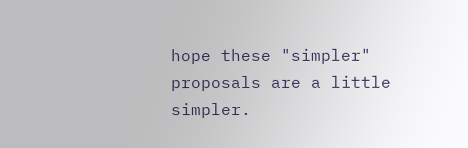hope these "simpler" proposals are a little simpler.